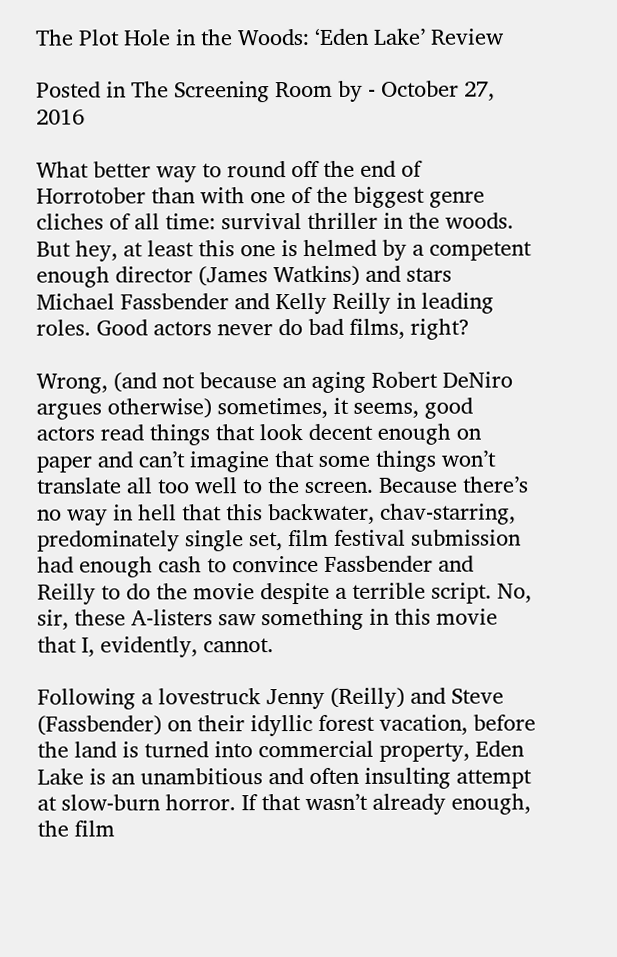The Plot Hole in the Woods: ‘Eden Lake’ Review

Posted in The Screening Room by - October 27, 2016

What better way to round off the end of Horrotober than with one of the biggest genre cliches of all time: survival thriller in the woods. But hey, at least this one is helmed by a competent enough director (James Watkins) and stars Michael Fassbender and Kelly Reilly in leading roles. Good actors never do bad films, right?

Wrong, (and not because an aging Robert DeNiro argues otherwise) sometimes, it seems, good actors read things that look decent enough on paper and can’t imagine that some things won’t translate all too well to the screen. Because there’s no way in hell that this backwater, chav-starring, predominately single set, film festival submission had enough cash to convince Fassbender and Reilly to do the movie despite a terrible script. No, sir, these A-listers saw something in this movie that I, evidently, cannot.

Following a lovestruck Jenny (Reilly) and Steve (Fassbender) on their idyllic forest vacation, before the land is turned into commercial property, Eden Lake is an unambitious and often insulting attempt at slow-burn horror. If that wasn’t already enough, the film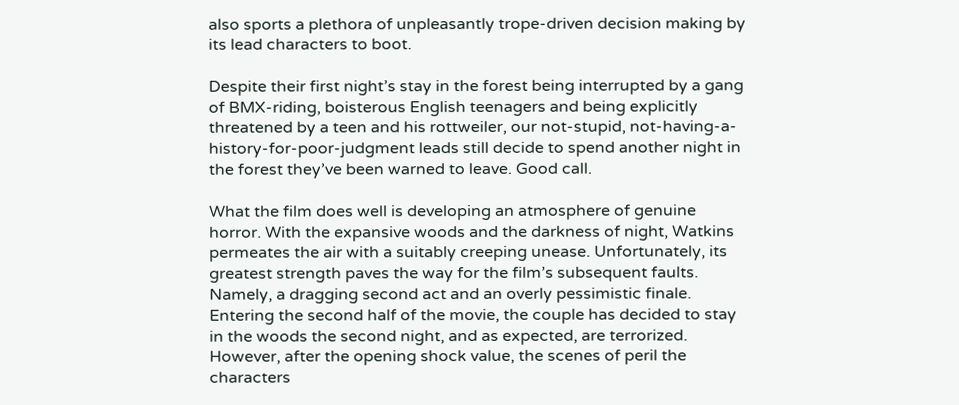also sports a plethora of unpleasantly trope-driven decision making by its lead characters to boot.

Despite their first night’s stay in the forest being interrupted by a gang of BMX-riding, boisterous English teenagers and being explicitly threatened by a teen and his rottweiler, our not-stupid, not-having-a-history-for-poor-judgment leads still decide to spend another night in the forest they’ve been warned to leave. Good call.

What the film does well is developing an atmosphere of genuine horror. With the expansive woods and the darkness of night, Watkins permeates the air with a suitably creeping unease. Unfortunately, its greatest strength paves the way for the film’s subsequent faults. Namely, a dragging second act and an overly pessimistic finale. Entering the second half of the movie, the couple has decided to stay in the woods the second night, and as expected, are terrorized. However, after the opening shock value, the scenes of peril the characters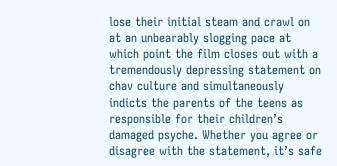lose their initial steam and crawl on at an unbearably slogging pace at which point the film closes out with a tremendously depressing statement on chav culture and simultaneously indicts the parents of the teens as responsible for their children’s damaged psyche. Whether you agree or disagree with the statement, it’s safe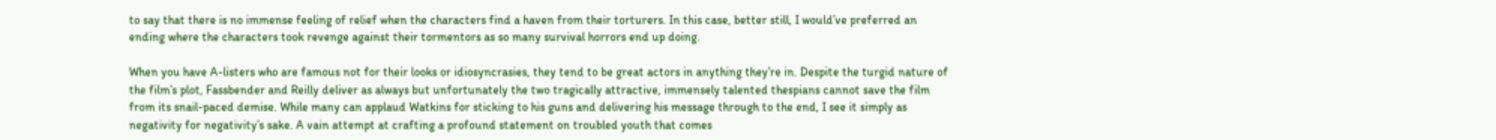to say that there is no immense feeling of relief when the characters find a haven from their torturers. In this case, better still, I would’ve preferred an ending where the characters took revenge against their tormentors as so many survival horrors end up doing.

When you have A-listers who are famous not for their looks or idiosyncrasies, they tend to be great actors in anything they’re in. Despite the turgid nature of the film’s plot, Fassbender and Reilly deliver as always but unfortunately the two tragically attractive, immensely talented thespians cannot save the film from its snail-paced demise. While many can applaud Watkins for sticking to his guns and delivering his message through to the end, I see it simply as negativity for negativity’s sake. A vain attempt at crafting a profound statement on troubled youth that comes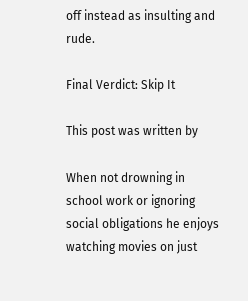off instead as insulting and rude.

Final Verdict: Skip It

This post was written by

When not drowning in school work or ignoring social obligations he enjoys watching movies on just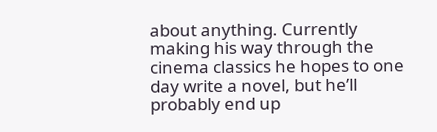about anything. Currently making his way through the cinema classics he hopes to one day write a novel, but he’ll probably end up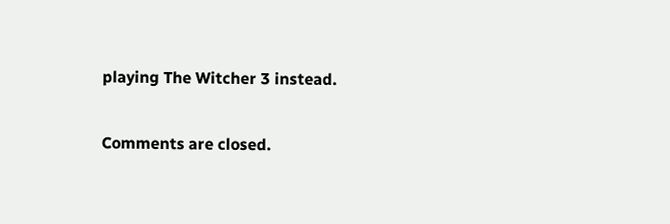playing The Witcher 3 instead.

Comments are closed.